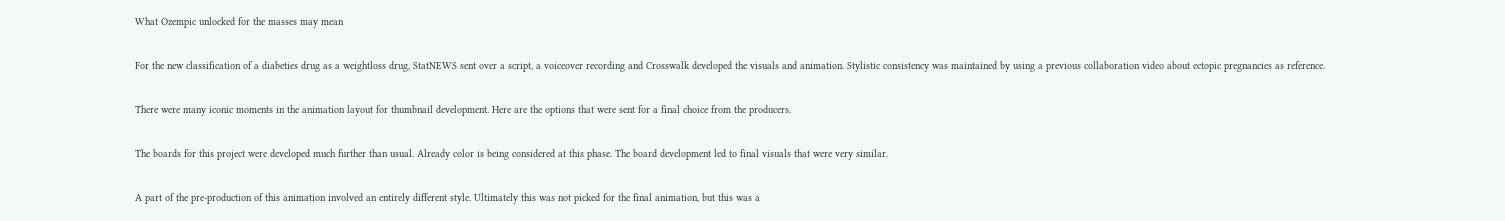What Ozempic unlocked for the masses may mean

For the new classification of a diabeties drug as a weightloss drug, StatNEWS sent over a script, a voiceover recording and Crosswalk developed the visuals and animation. Stylistic consistency was maintained by using a previous collaboration video about ectopic pregnancies as reference.

There were many iconic moments in the animation layout for thumbnail development. Here are the options that were sent for a final choice from the producers.

The boards for this project were developed much further than usual. Already color is being considered at this phase. The board development led to final visuals that were very similar.

A part of the pre-production of this animation involved an entirely different style. Ultimately this was not picked for the final animation, but this was a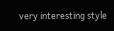very interesting style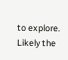to explore. Likely the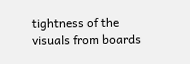tightness of the visuals from boards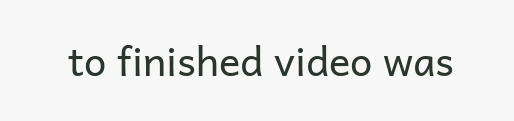to finished video was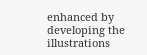enhanced by developing the illustrations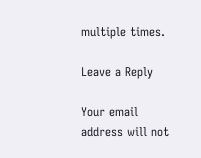multiple times.

Leave a Reply

Your email address will not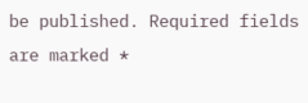be published. Required fields are marked *